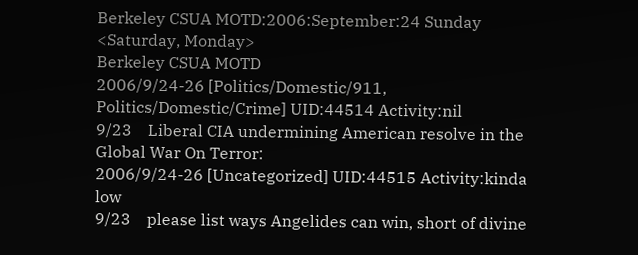Berkeley CSUA MOTD:2006:September:24 Sunday <Saturday, Monday>
Berkeley CSUA MOTD
2006/9/24-26 [Politics/Domestic/911, Politics/Domestic/Crime] UID:44514 Activity:nil
9/23    Liberal CIA undermining American resolve in the Global War On Terror:
2006/9/24-26 [Uncategorized] UID:44515 Activity:kinda low
9/23    please list ways Angelides can win, short of divine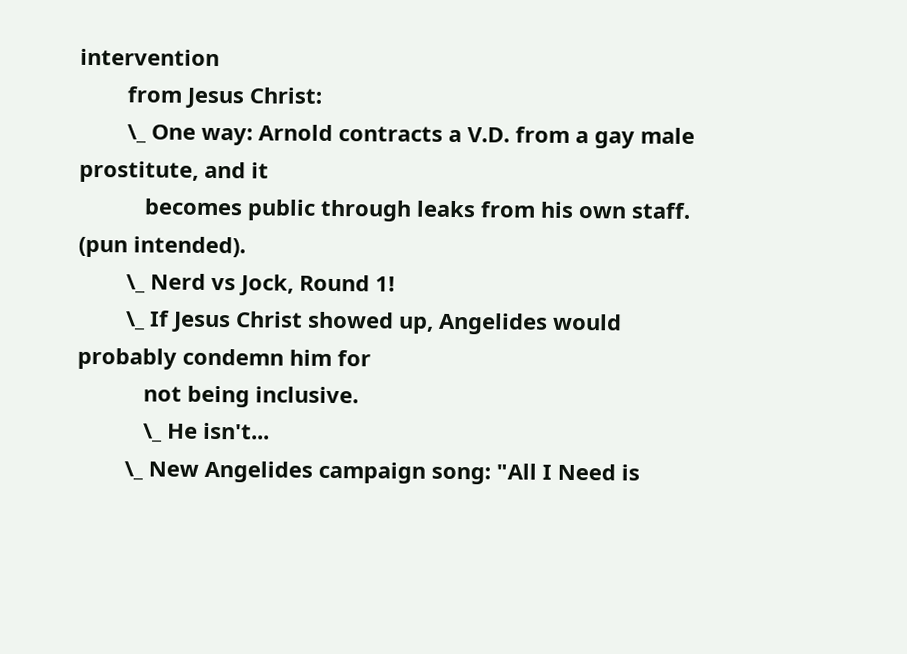intervention
        from Jesus Christ:
        \_ One way: Arnold contracts a V.D. from a gay male prostitute, and it
           becomes public through leaks from his own staff.  (pun intended).
        \_ Nerd vs Jock, Round 1!
        \_ If Jesus Christ showed up, Angelides would probably condemn him for
           not being inclusive.
           \_ He isn't...
        \_ New Angelides campaign song: "All I Need is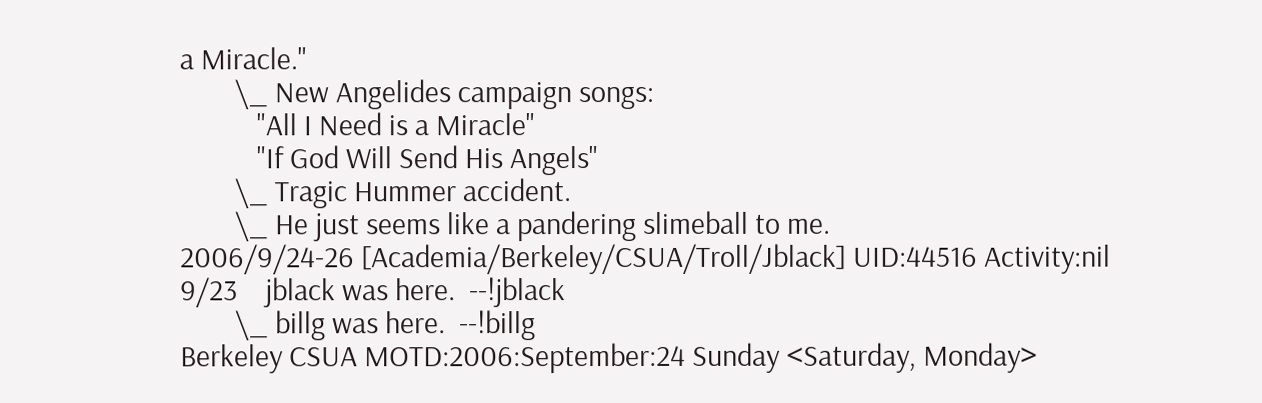a Miracle."
        \_ New Angelides campaign songs:
           "All I Need is a Miracle"
           "If God Will Send His Angels"
        \_ Tragic Hummer accident.
        \_ He just seems like a pandering slimeball to me.
2006/9/24-26 [Academia/Berkeley/CSUA/Troll/Jblack] UID:44516 Activity:nil
9/23    jblack was here.  --!jblack
        \_ billg was here.  --!billg
Berkeley CSUA MOTD:2006:September:24 Sunday <Saturday, Monday>